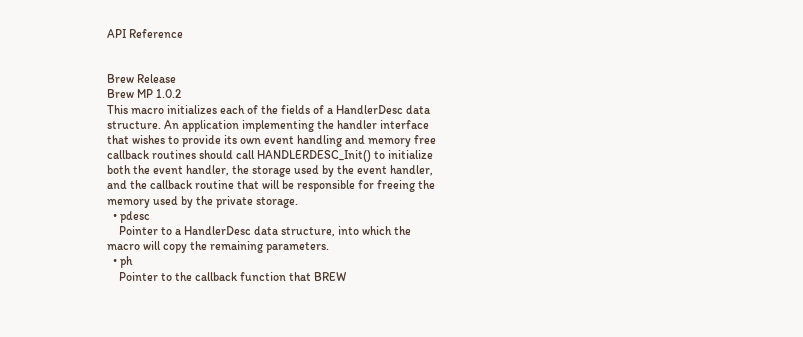API Reference


Brew Release
Brew MP 1.0.2
This macro initializes each of the fields of a HandlerDesc data structure. An application implementing the handler interface that wishes to provide its own event handling and memory free callback routines should call HANDLERDESC_Init() to initialize both the event handler, the storage used by the event handler, and the callback routine that will be responsible for freeing the memory used by the private storage.
  • pdesc
    Pointer to a HandlerDesc data structure, into which the macro will copy the remaining parameters.
  • ph
    Pointer to the callback function that BREW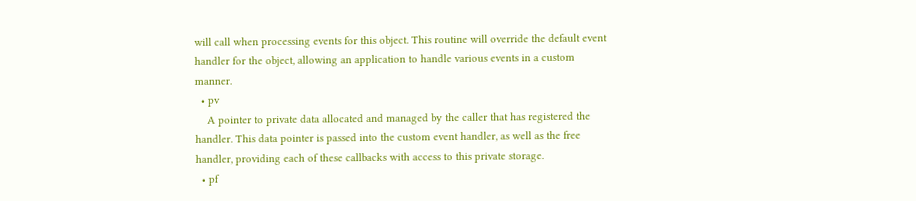will call when processing events for this object. This routine will override the default event handler for the object, allowing an application to handle various events in a custom manner.
  • pv
    A pointer to private data allocated and managed by the caller that has registered the handler. This data pointer is passed into the custom event handler, as well as the free handler, providing each of these callbacks with access to this private storage.
  • pf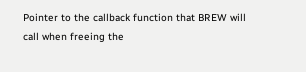Pointer to the callback function that BREW will call when freeing the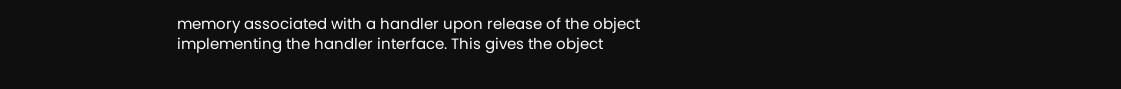memory associated with a handler upon release of the object implementing the handler interface. This gives the object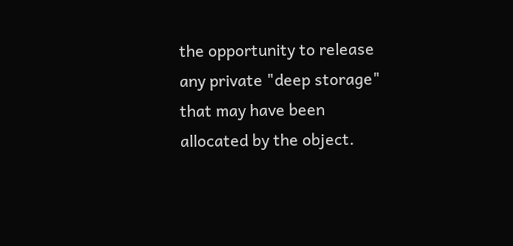the opportunity to release any private "deep storage" that may have been allocated by the object.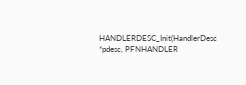HANDLERDESC_Init(HandlerDesc *pdesc, PFNHANDLER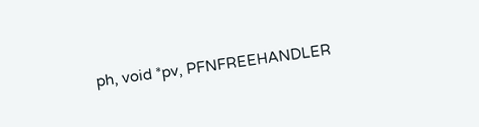ph, void *pv, PFNFREEHANDLER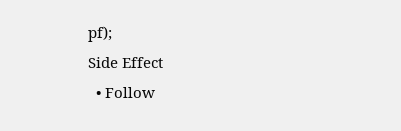pf);
Side Effect
  • Follow